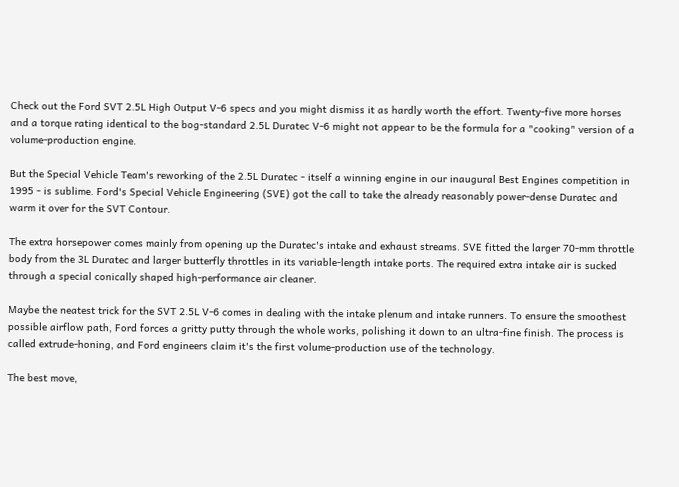Check out the Ford SVT 2.5L High Output V-6 specs and you might dismiss it as hardly worth the effort. Twenty-five more horses and a torque rating identical to the bog-standard 2.5L Duratec V-6 might not appear to be the formula for a "cooking" version of a volume-production engine.

But the Special Vehicle Team's reworking of the 2.5L Duratec - itself a winning engine in our inaugural Best Engines competition in 1995 - is sublime. Ford's Special Vehicle Engineering (SVE) got the call to take the already reasonably power-dense Duratec and warm it over for the SVT Contour.

The extra horsepower comes mainly from opening up the Duratec's intake and exhaust streams. SVE fitted the larger 70-mm throttle body from the 3L Duratec and larger butterfly throttles in its variable-length intake ports. The required extra intake air is sucked through a special conically shaped high-performance air cleaner.

Maybe the neatest trick for the SVT 2.5L V-6 comes in dealing with the intake plenum and intake runners. To ensure the smoothest possible airflow path, Ford forces a gritty putty through the whole works, polishing it down to an ultra-fine finish. The process is called extrude-honing, and Ford engineers claim it's the first volume-production use of the technology.

The best move,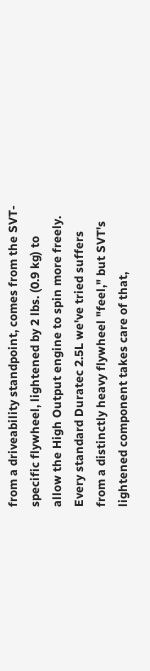from a driveability standpoint, comes from the SVT-specific flywheel, lightened by 2 lbs. (0.9 kg) to allow the High Output engine to spin more freely. Every standard Duratec 2.5L we've tried suffers from a distinctly heavy flywheel "feel," but SVT's lightened component takes care of that,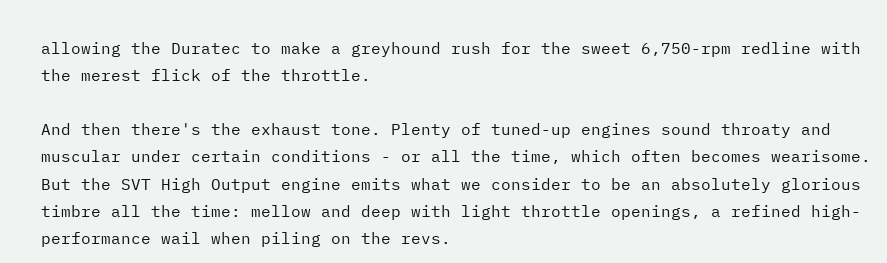allowing the Duratec to make a greyhound rush for the sweet 6,750-rpm redline with the merest flick of the throttle.

And then there's the exhaust tone. Plenty of tuned-up engines sound throaty and muscular under certain conditions - or all the time, which often becomes wearisome. But the SVT High Output engine emits what we consider to be an absolutely glorious timbre all the time: mellow and deep with light throttle openings, a refined high-performance wail when piling on the revs.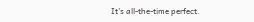It's all-the-time perfect.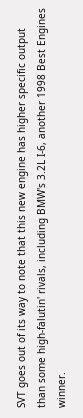SVT goes out of its way to note that this new engine has higher specific output than some high-falutin' rivals, including BMW's 3.2L I-6, another 1998 Best Engines winner.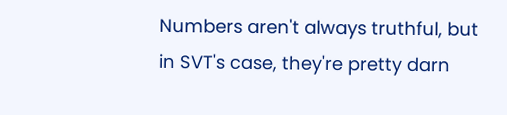Numbers aren't always truthful, but in SVT's case, they're pretty darn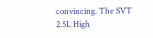convincing. The SVT 2.5L High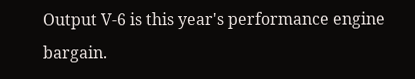Output V-6 is this year's performance engine bargain.